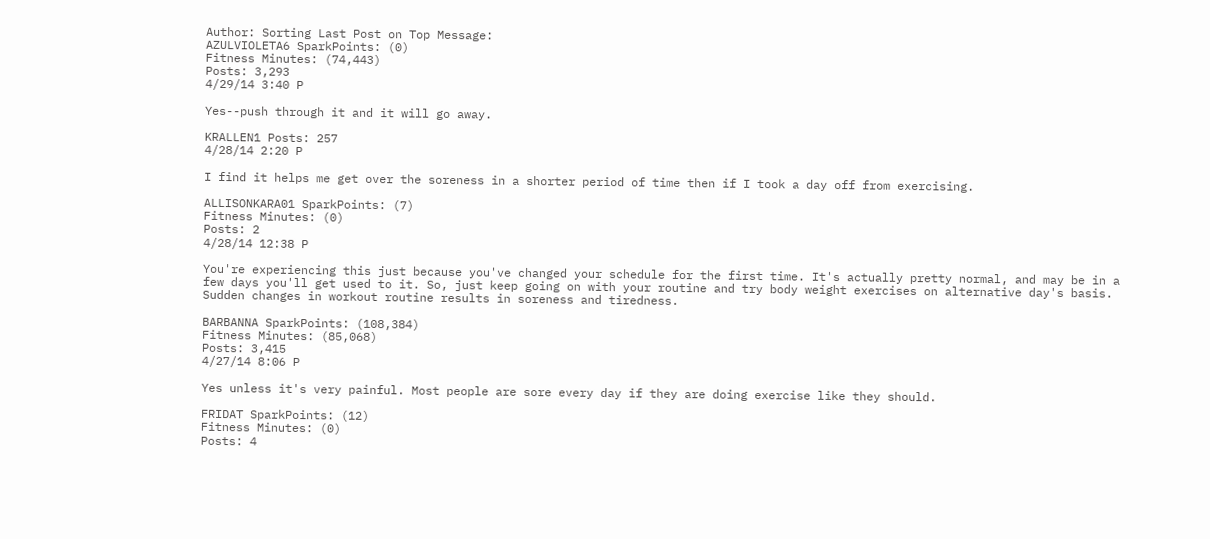Author: Sorting Last Post on Top Message:
AZULVIOLETA6 SparkPoints: (0)
Fitness Minutes: (74,443)
Posts: 3,293
4/29/14 3:40 P

Yes--push through it and it will go away.

KRALLEN1 Posts: 257
4/28/14 2:20 P

I find it helps me get over the soreness in a shorter period of time then if I took a day off from exercising.

ALLISONKARA01 SparkPoints: (7)
Fitness Minutes: (0)
Posts: 2
4/28/14 12:38 P

You're experiencing this just because you've changed your schedule for the first time. It's actually pretty normal, and may be in a few days you'll get used to it. So, just keep going on with your routine and try body weight exercises on alternative day's basis. Sudden changes in workout routine results in soreness and tiredness.

BARBANNA SparkPoints: (108,384)
Fitness Minutes: (85,068)
Posts: 3,415
4/27/14 8:06 P

Yes unless it's very painful. Most people are sore every day if they are doing exercise like they should.

FRIDAT SparkPoints: (12)
Fitness Minutes: (0)
Posts: 4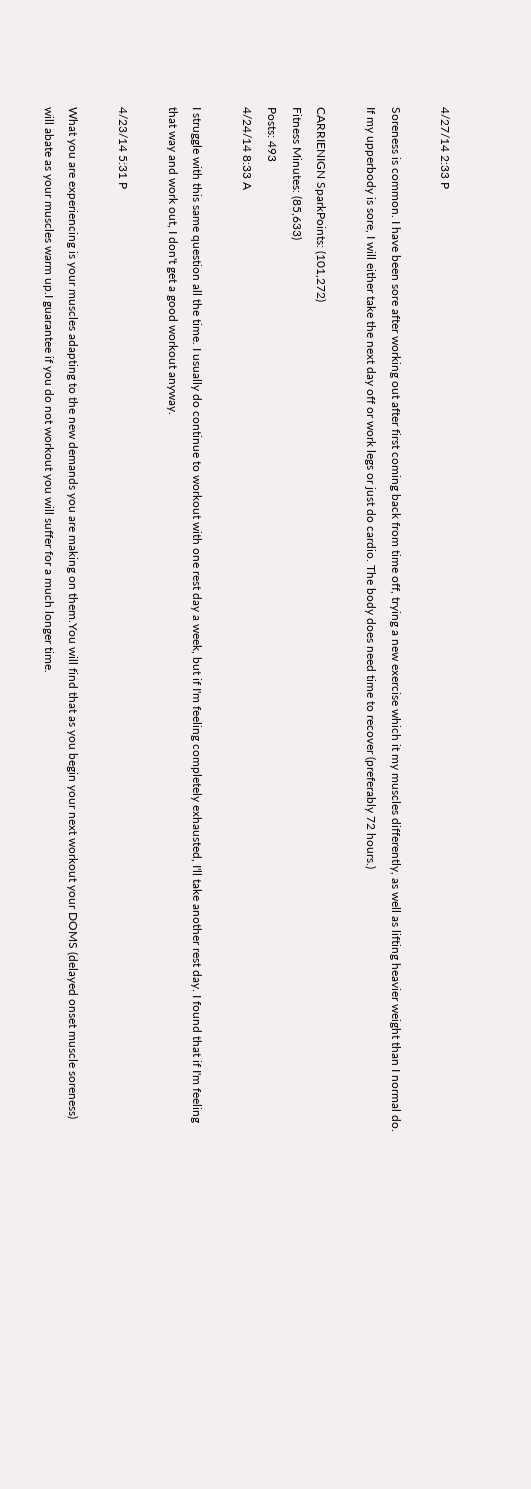4/27/14 2:33 P

Soreness is common. I have been sore after working out after first coming back from time off, trying a new exercise which it my muscles differently, as well as lifting heavier weight than I normal do. If my upperbody is sore, I will either take the next day off or work legs or just do cardio. The body does need time to recover (preferably 72 hours.)

CARRIENIGN SparkPoints: (101,272)
Fitness Minutes: (85,633)
Posts: 493
4/24/14 8:33 A

I struggle with this same question all the time. I usually do continue to workout with one rest day a week, but if I'm feeling completely exhausted, I'll take another rest day. I found that if I'm feeling that way and work out, I don't get a good workout anyway.

4/23/14 5:31 P

What you are experiencing is your muscles adapting to the new demands you are making on them.You will find that as you begin your next workout your DOMS (delayed onset muscle soreness) will abate as your muscles warm up.I guarantee if you do not workout you will suffer for a much longer time.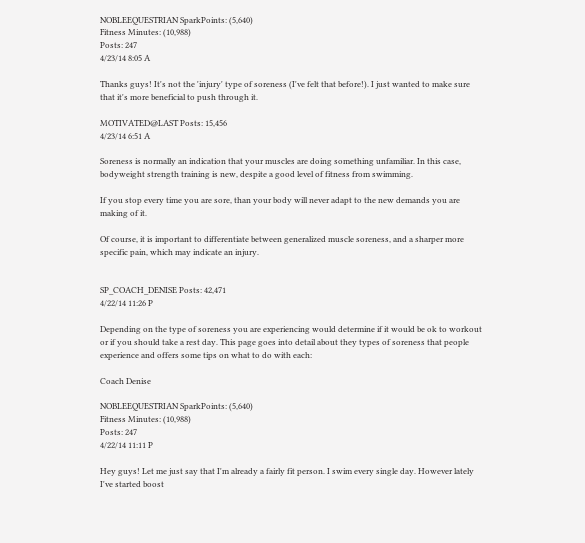NOBLEEQUESTRIAN SparkPoints: (5,640)
Fitness Minutes: (10,988)
Posts: 247
4/23/14 8:05 A

Thanks guys! It's not the 'injury' type of soreness (I've felt that before!). I just wanted to make sure that it's more beneficial to push through it.

MOTIVATED@LAST Posts: 15,456
4/23/14 6:51 A

Soreness is normally an indication that your muscles are doing something unfamiliar. In this case, bodyweight strength training is new, despite a good level of fitness from swimming.

If you stop every time you are sore, than your body will never adapt to the new demands you are making of it.

Of course, it is important to differentiate between generalized muscle soreness, and a sharper more specific pain, which may indicate an injury.


SP_COACH_DENISE Posts: 42,471
4/22/14 11:26 P

Depending on the type of soreness you are experiencing would determine if it would be ok to workout or if you should take a rest day. This page goes into detail about they types of soreness that people experience and offers some tips on what to do with each:

Coach Denise

NOBLEEQUESTRIAN SparkPoints: (5,640)
Fitness Minutes: (10,988)
Posts: 247
4/22/14 11:11 P

Hey guys! Let me just say that I'm already a fairly fit person. I swim every single day. However lately I've started boost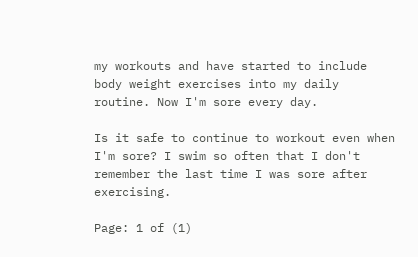my workouts and have started to include body weight exercises into my daily routine. Now I'm sore every day.

Is it safe to continue to workout even when I'm sore? I swim so often that I don't remember the last time I was sore after exercising.

Page: 1 of (1)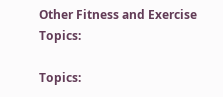Other Fitness and Exercise Topics:

Topics: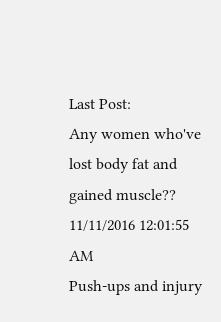Last Post:
Any women who've lost body fat and gained muscle?? 11/11/2016 12:01:55 AM
Push-ups and injury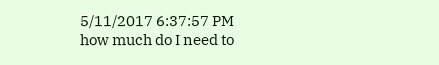5/11/2017 6:37:57 PM
how much do I need to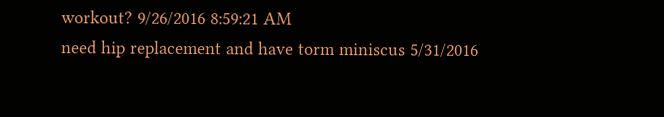workout? 9/26/2016 8:59:21 AM
need hip replacement and have torm miniscus 5/31/2016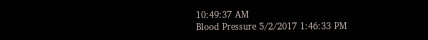10:49:37 AM
Blood Pressure 5/2/2017 1:46:33 PM